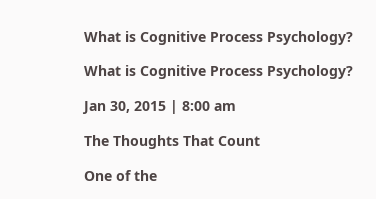What is Cognitive Process Psychology?

What is Cognitive Process Psychology?

Jan 30, 2015 | 8:00 am

The Thoughts That Count

One of the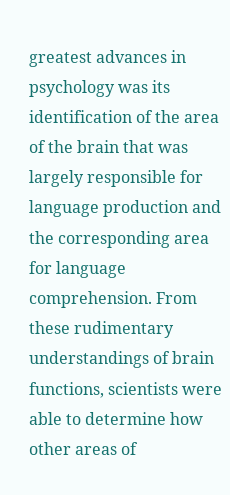greatest advances in psychology was its identification of the area of the brain that was largely responsible for language production and the corresponding area for language comprehension. From these rudimentary understandings of brain functions, scientists were able to determine how other areas of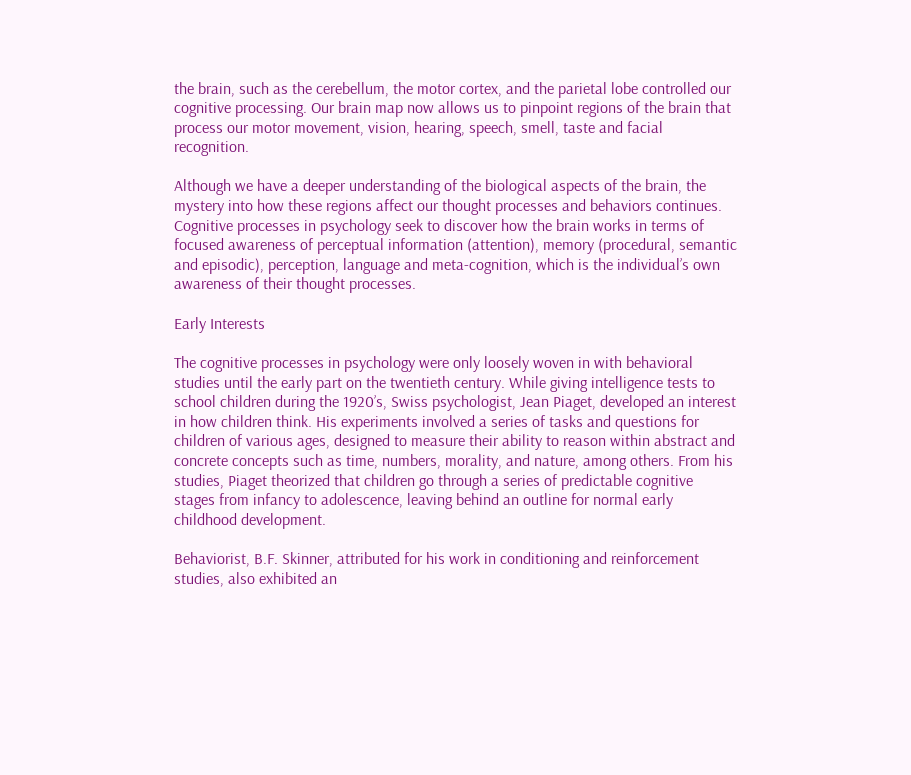the brain, such as the cerebellum, the motor cortex, and the parietal lobe controlled our cognitive processing. Our brain map now allows us to pinpoint regions of the brain that process our motor movement, vision, hearing, speech, smell, taste and facial recognition.

Although we have a deeper understanding of the biological aspects of the brain, the mystery into how these regions affect our thought processes and behaviors continues. Cognitive processes in psychology seek to discover how the brain works in terms of focused awareness of perceptual information (attention), memory (procedural, semantic and episodic), perception, language and meta-cognition, which is the individual’s own awareness of their thought processes.

Early Interests

The cognitive processes in psychology were only loosely woven in with behavioral studies until the early part on the twentieth century. While giving intelligence tests to school children during the 1920’s, Swiss psychologist, Jean Piaget, developed an interest in how children think. His experiments involved a series of tasks and questions for children of various ages, designed to measure their ability to reason within abstract and concrete concepts such as time, numbers, morality, and nature, among others. From his studies, Piaget theorized that children go through a series of predictable cognitive stages from infancy to adolescence, leaving behind an outline for normal early childhood development.

Behaviorist, B.F. Skinner, attributed for his work in conditioning and reinforcement studies, also exhibited an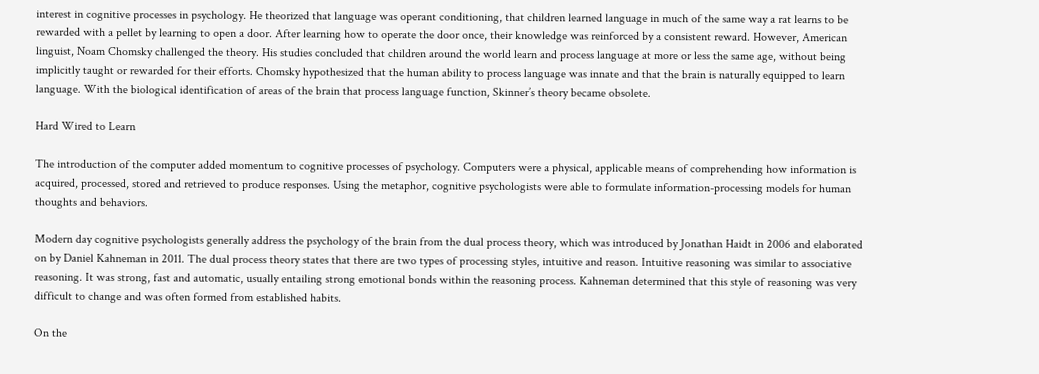interest in cognitive processes in psychology. He theorized that language was operant conditioning, that children learned language in much of the same way a rat learns to be rewarded with a pellet by learning to open a door. After learning how to operate the door once, their knowledge was reinforced by a consistent reward. However, American linguist, Noam Chomsky challenged the theory. His studies concluded that children around the world learn and process language at more or less the same age, without being implicitly taught or rewarded for their efforts. Chomsky hypothesized that the human ability to process language was innate and that the brain is naturally equipped to learn language. With the biological identification of areas of the brain that process language function, Skinner’s theory became obsolete.

Hard Wired to Learn

The introduction of the computer added momentum to cognitive processes of psychology. Computers were a physical, applicable means of comprehending how information is acquired, processed, stored and retrieved to produce responses. Using the metaphor, cognitive psychologists were able to formulate information-processing models for human thoughts and behaviors.

Modern day cognitive psychologists generally address the psychology of the brain from the dual process theory, which was introduced by Jonathan Haidt in 2006 and elaborated on by Daniel Kahneman in 2011. The dual process theory states that there are two types of processing styles, intuitive and reason. Intuitive reasoning was similar to associative reasoning. It was strong, fast and automatic, usually entailing strong emotional bonds within the reasoning process. Kahneman determined that this style of reasoning was very difficult to change and was often formed from established habits.

On the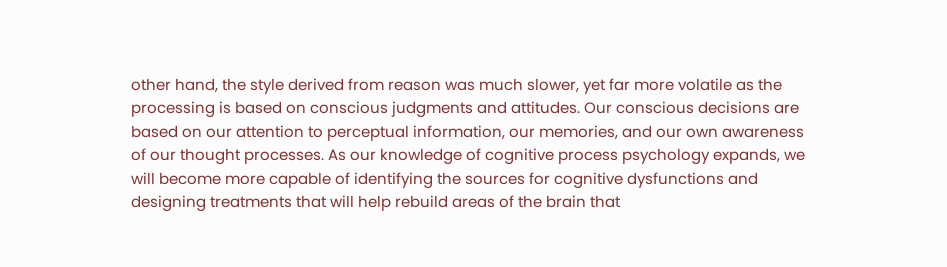other hand, the style derived from reason was much slower, yet far more volatile as the processing is based on conscious judgments and attitudes. Our conscious decisions are based on our attention to perceptual information, our memories, and our own awareness of our thought processes. As our knowledge of cognitive process psychology expands, we will become more capable of identifying the sources for cognitive dysfunctions and designing treatments that will help rebuild areas of the brain that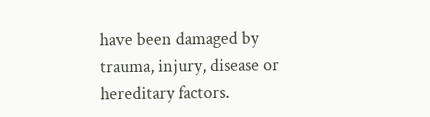have been damaged by trauma, injury, disease or hereditary factors.